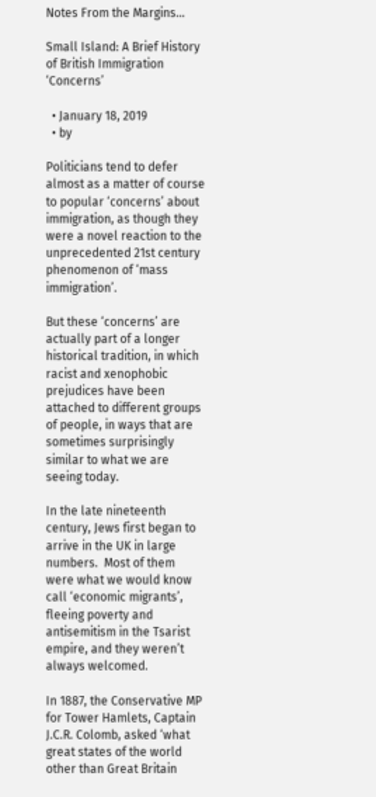Notes From the Margins…

Small Island: A Brief History of British Immigration ‘Concerns’

  • January 18, 2019
  • by

Politicians tend to defer almost as a matter of course to popular ‘concerns’ about immigration, as though they were a novel reaction to the unprecedented 21st century phenomenon of ‘mass immigration’.

But these ‘concerns’ are actually part of a longer historical tradition, in which racist and xenophobic prejudices have been attached to different groups of people, in ways that are sometimes surprisingly similar to what we are seeing today.

In the late nineteenth century, Jews first began to arrive in the UK in large numbers.  Most of them were what we would know call ‘economic migrants’, fleeing poverty and antisemitism in the Tsarist empire, and they weren’t always welcomed.

In 1887, the Conservative MP for Tower Hamlets, Captain J.C.R. Colomb, asked ‘what great states of the world other than Great Britain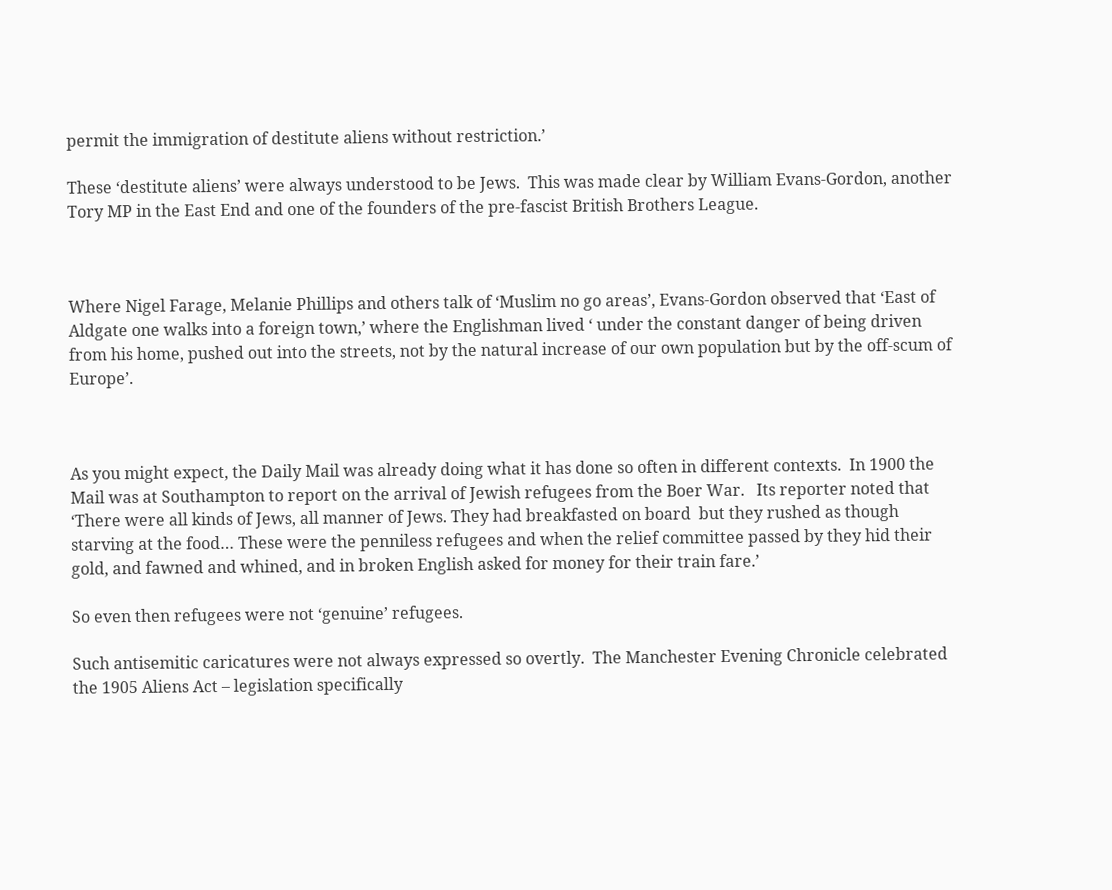permit the immigration of destitute aliens without restriction.’

These ‘destitute aliens’ were always understood to be Jews.  This was made clear by William Evans-Gordon, another Tory MP in the East End and one of the founders of the pre-fascist British Brothers League.



Where Nigel Farage, Melanie Phillips and others talk of ‘Muslim no go areas’, Evans-Gordon observed that ‘East of Aldgate one walks into a foreign town,’ where the Englishman lived ‘ under the constant danger of being driven from his home, pushed out into the streets, not by the natural increase of our own population but by the off-scum of Europe’.



As you might expect, the Daily Mail was already doing what it has done so often in different contexts.  In 1900 the Mail was at Southampton to report on the arrival of Jewish refugees from the Boer War.   Its reporter noted that ‘There were all kinds of Jews, all manner of Jews. They had breakfasted on board  but they rushed as though starving at the food… These were the penniless refugees and when the relief committee passed by they hid their gold, and fawned and whined, and in broken English asked for money for their train fare.’

So even then refugees were not ‘genuine’ refugees.

Such antisemitic caricatures were not always expressed so overtly.  The Manchester Evening Chronicle celebrated the 1905 Aliens Act – legislation specifically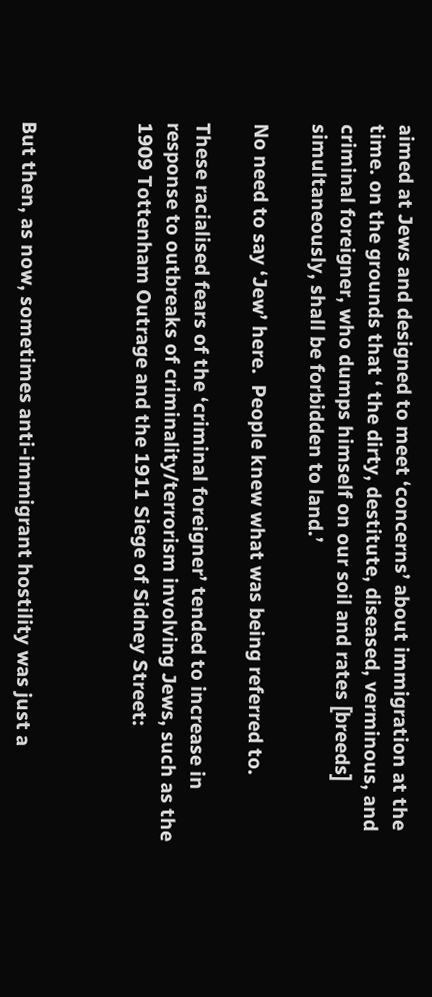aimed at Jews and designed to meet ‘concerns’ about immigration at the time. on the grounds that ‘ the dirty, destitute, diseased, verminous, and criminal foreigner, who dumps himself on our soil and rates [breeds] simultaneously, shall be forbidden to land.’

No need to say ‘Jew’ here.  People knew what was being referred to.

These racialised fears of the ‘criminal foreigner’ tended to increase in response to outbreaks of criminality/terrorism involving Jews, such as the 1909 Tottenham Outrage and the 1911 Siege of Sidney Street:



But then, as now, sometimes anti-immigrant hostility was just a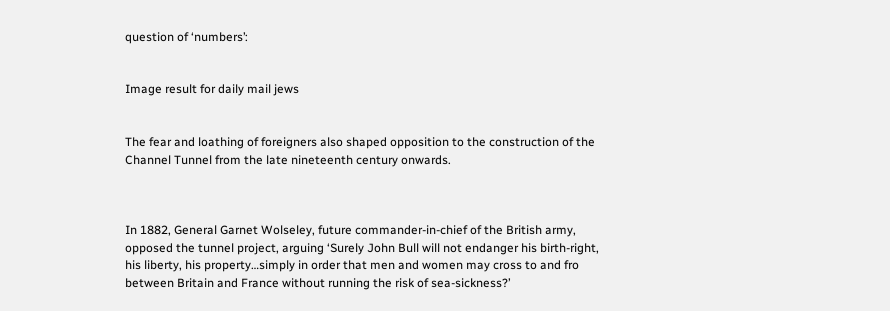question of ‘numbers’:


Image result for daily mail jews


The fear and loathing of foreigners also shaped opposition to the construction of the Channel Tunnel from the late nineteenth century onwards.



In 1882, General Garnet Wolseley, future commander-in-chief of the British army,  opposed the tunnel project, arguing ‘Surely John Bull will not endanger his birth-right, his liberty, his property…simply in order that men and women may cross to and fro between Britain and France without running the risk of sea-sickness?’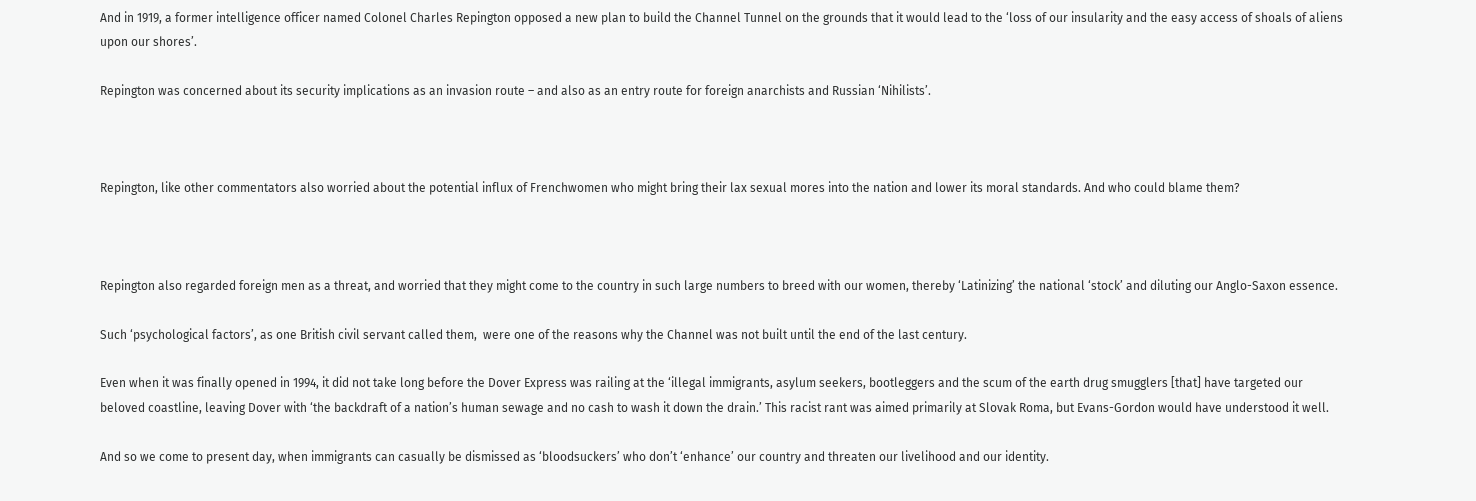And in 1919, a former intelligence officer named Colonel Charles Repington opposed a new plan to build the Channel Tunnel on the grounds that it would lead to the ‘loss of our insularity and the easy access of shoals of aliens upon our shores’.

Repington was concerned about its security implications as an invasion route – and also as an entry route for foreign anarchists and Russian ‘Nihilists’.



Repington, like other commentators also worried about the potential influx of Frenchwomen who might bring their lax sexual mores into the nation and lower its moral standards. And who could blame them?



Repington also regarded foreign men as a threat, and worried that they might come to the country in such large numbers to breed with our women, thereby ‘Latinizing’ the national ‘stock’ and diluting our Anglo-Saxon essence.

Such ‘psychological factors’, as one British civil servant called them,  were one of the reasons why the Channel was not built until the end of the last century.

Even when it was finally opened in 1994, it did not take long before the Dover Express was railing at the ‘illegal immigrants, asylum seekers, bootleggers and the scum of the earth drug smugglers [that] have targeted our beloved coastline, leaving Dover with ‘the backdraft of a nation’s human sewage and no cash to wash it down the drain.’ This racist rant was aimed primarily at Slovak Roma, but Evans-Gordon would have understood it well.

And so we come to present day, when immigrants can casually be dismissed as ‘bloodsuckers’ who don’t ‘enhance’ our country and threaten our livelihood and our identity.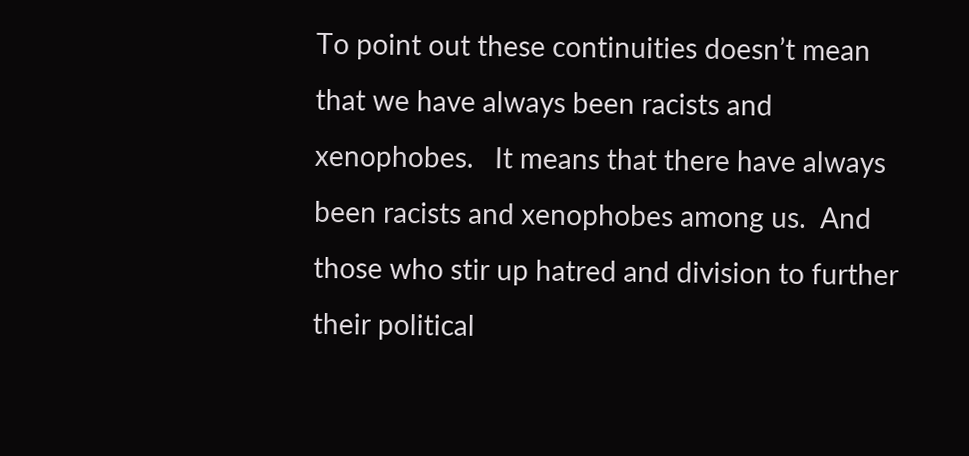To point out these continuities doesn’t mean that we have always been racists and xenophobes.   It means that there have always been racists and xenophobes among us.  And those who stir up hatred and division to further their political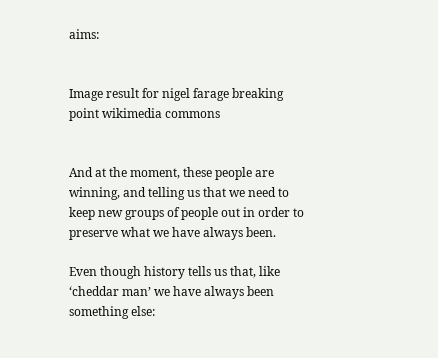aims:


Image result for nigel farage breaking point wikimedia commons


And at the moment, these people are winning, and telling us that we need to keep new groups of people out in order to preserve what we have always been.

Even though history tells us that, like ‘cheddar man’ we have always been something else: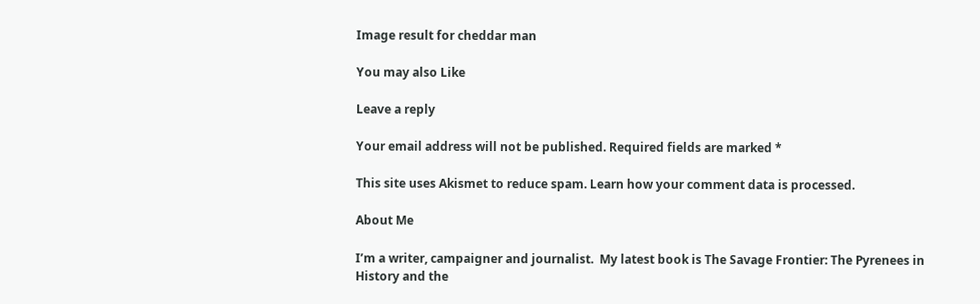Image result for cheddar man

You may also Like

Leave a reply

Your email address will not be published. Required fields are marked *

This site uses Akismet to reduce spam. Learn how your comment data is processed.

About Me

I’m a writer, campaigner and journalist.  My latest book is The Savage Frontier: The Pyrenees in History and the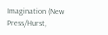Imagination (New Press/Hurst,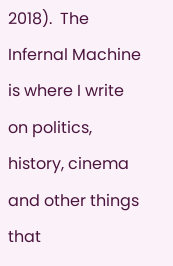2018).  The Infernal Machine is where I write on politics, history, cinema and other things that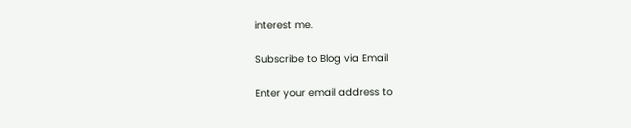interest me.

Subscribe to Blog via Email

Enter your email address to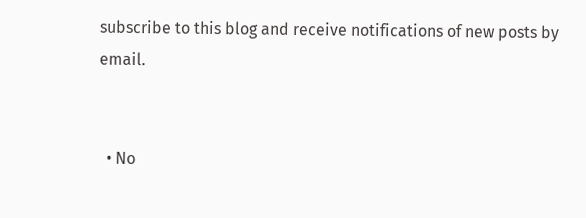subscribe to this blog and receive notifications of new posts by email.


  • No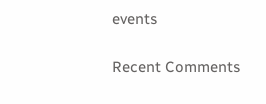events

Recent Comments